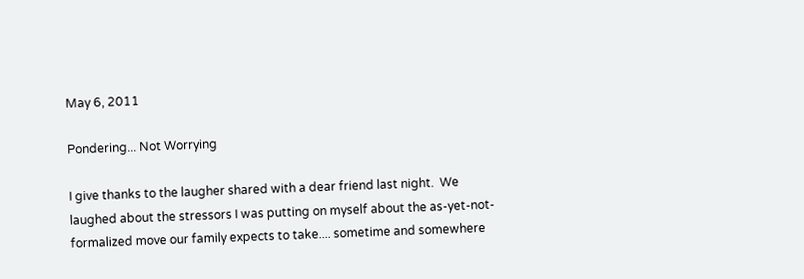May 6, 2011

Pondering... Not Worrying

I give thanks to the laugher shared with a dear friend last night.  We laughed about the stressors I was putting on myself about the as-yet-not-formalized move our family expects to take.... sometime and somewhere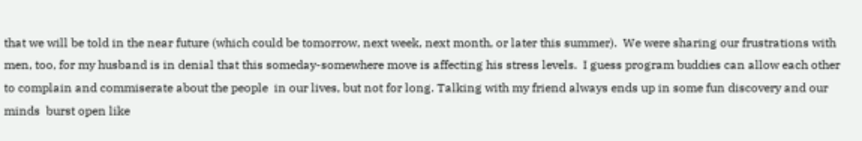that we will be told in the near future (which could be tomorrow, next week, next month, or later this summer).  We were sharing our frustrations with men, too, for my husband is in denial that this someday-somewhere move is affecting his stress levels.  I guess program buddies can allow each other to complain and commiserate about the people  in our lives, but not for long. Talking with my friend always ends up in some fun discovery and our minds  burst open like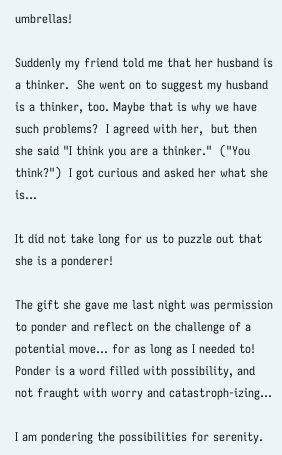umbrellas!

Suddenly my friend told me that her husband is a thinker.  She went on to suggest my husband is a thinker, too. Maybe that is why we have such problems?  I agreed with her,  but then she said "I think you are a thinker."  ("You think?")  I got curious and asked her what she is...

It did not take long for us to puzzle out that she is a ponderer!

The gift she gave me last night was permission to ponder and reflect on the challenge of a potential move... for as long as I needed to! Ponder is a word filled with possibility, and not fraught with worry and catastroph-izing...

I am pondering the possibilities for serenity.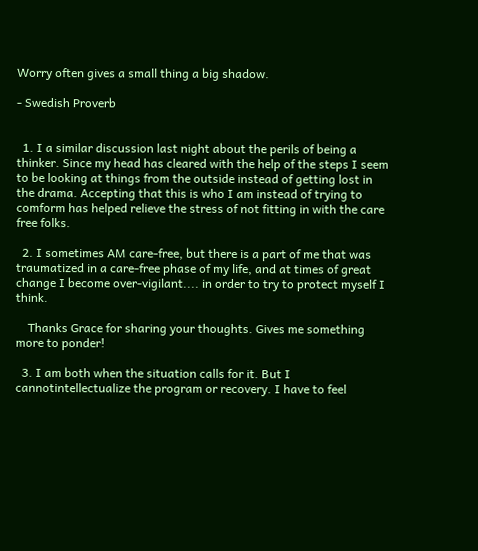Worry often gives a small thing a big shadow.

- Swedish Proverb


  1. I a similar discussion last night about the perils of being a thinker. Since my head has cleared with the help of the steps I seem to be looking at things from the outside instead of getting lost in the drama. Accepting that this is who I am instead of trying to comform has helped relieve the stress of not fitting in with the care free folks.

  2. I sometimes AM care-free, but there is a part of me that was traumatized in a care-free phase of my life, and at times of great change I become over-vigilant.... in order to try to protect myself I think.

    Thanks Grace for sharing your thoughts. Gives me something more to ponder!

  3. I am both when the situation calls for it. But I cannotintellectualize the program or recovery. I have to feel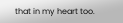that in my heart too.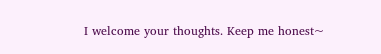I welcome your thoughts. Keep me honest~